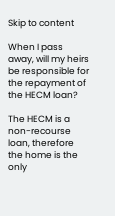Skip to content

When I pass away, will my heirs be responsible for the repayment of the HECM loan?

The HECM is a non-recourse loan, therefore the home is the only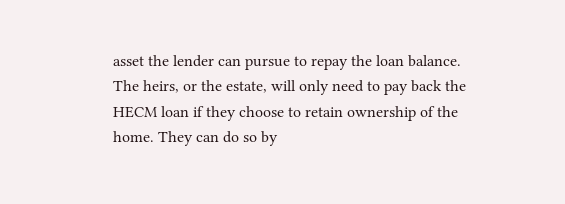asset the lender can pursue to repay the loan balance. The heirs, or the estate, will only need to pay back the HECM loan if they choose to retain ownership of the home. They can do so by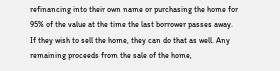refinancing into their own name or purchasing the home for 95% of the value at the time the last borrower passes away. If they wish to sell the home, they can do that as well. Any remaining proceeds from the sale of the home,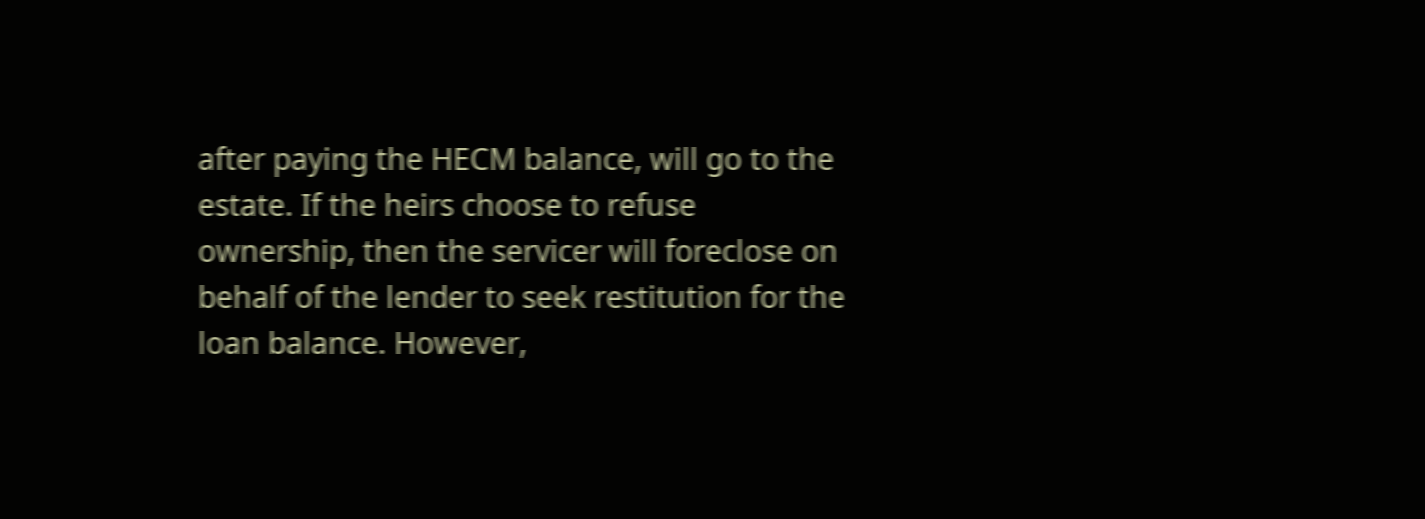after paying the HECM balance, will go to the estate. If the heirs choose to refuse ownership, then the servicer will foreclose on behalf of the lender to seek restitution for the loan balance. However,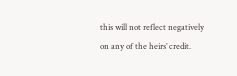this will not reflect negatively on any of the heirs’ credit.